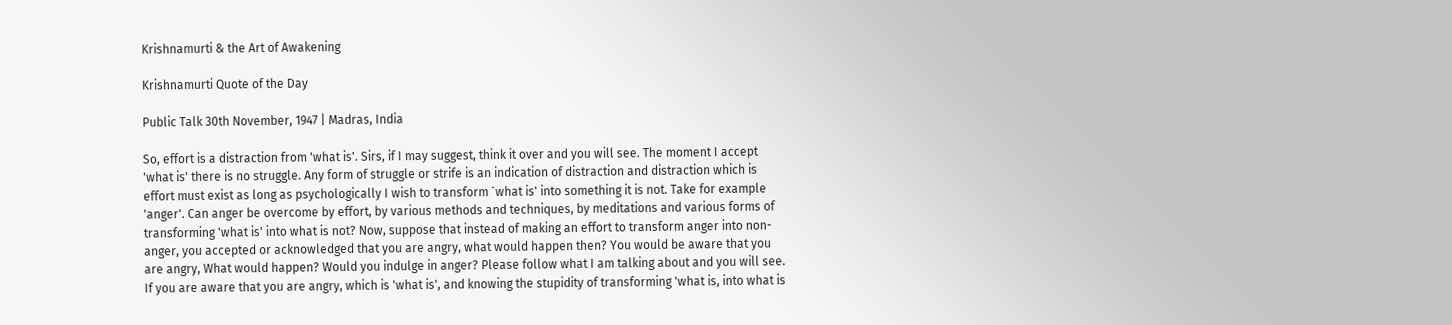Krishnamurti & the Art of Awakening

Krishnamurti Quote of the Day

Public Talk 30th November, 1947 | Madras, India

So, effort is a distraction from 'what is'. Sirs, if I may suggest, think it over and you will see. The moment I accept 'what is' there is no struggle. Any form of struggle or strife is an indication of distraction and distraction which is effort must exist as long as psychologically I wish to transform `what is' into something it is not. Take for example 'anger'. Can anger be overcome by effort, by various methods and techniques, by meditations and various forms of transforming 'what is' into what is not? Now, suppose that instead of making an effort to transform anger into non-anger, you accepted or acknowledged that you are angry, what would happen then? You would be aware that you are angry, What would happen? Would you indulge in anger? Please follow what I am talking about and you will see. If you are aware that you are angry, which is 'what is', and knowing the stupidity of transforming 'what is, into what is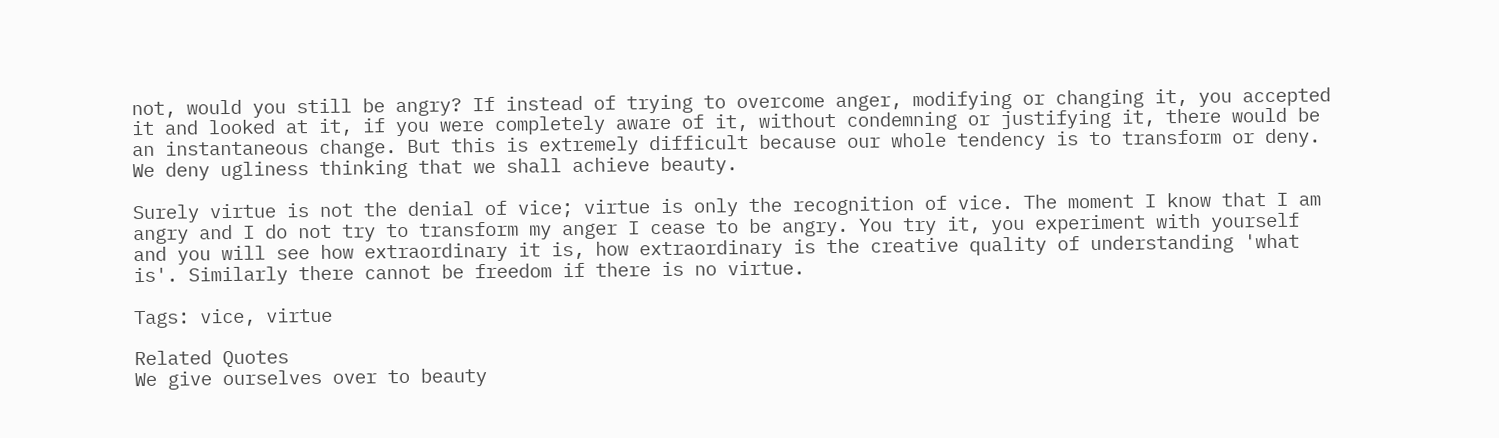not, would you still be angry? If instead of trying to overcome anger, modifying or changing it, you accepted it and looked at it, if you were completely aware of it, without condemning or justifying it, there would be an instantaneous change. But this is extremely difficult because our whole tendency is to transform or deny. We deny ugliness thinking that we shall achieve beauty.

Surely virtue is not the denial of vice; virtue is only the recognition of vice. The moment I know that I am angry and I do not try to transform my anger I cease to be angry. You try it, you experiment with yourself and you will see how extraordinary it is, how extraordinary is the creative quality of understanding 'what is'. Similarly there cannot be freedom if there is no virtue.

Tags: vice, virtue

Related Quotes
We give ourselves over to beauty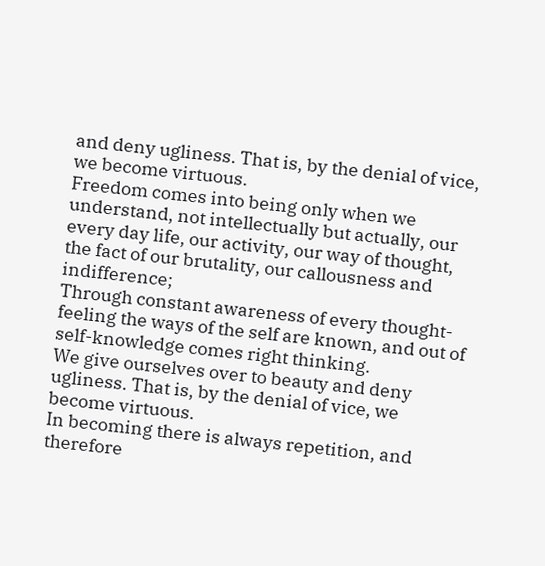and deny ugliness. That is, by the denial of vice, we become virtuous.
Freedom comes into being only when we understand, not intellectually but actually, our every day life, our activity, our way of thought, the fact of our brutality, our callousness and indifference;
Through constant awareness of every thought-feeling the ways of the self are known, and out of self-knowledge comes right thinking.
We give ourselves over to beauty and deny ugliness. That is, by the denial of vice, we become virtuous.
In becoming there is always repetition, and therefore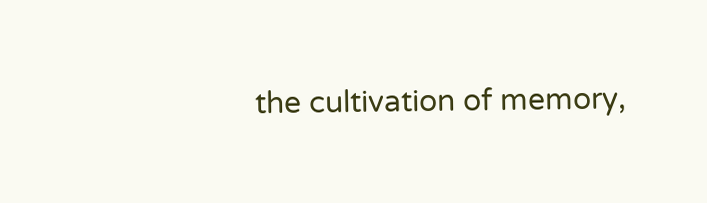the cultivation of memory,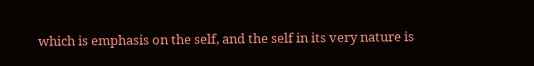which is emphasis on the self, and the self in its very nature is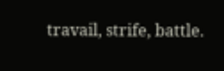travail, strife, battle.